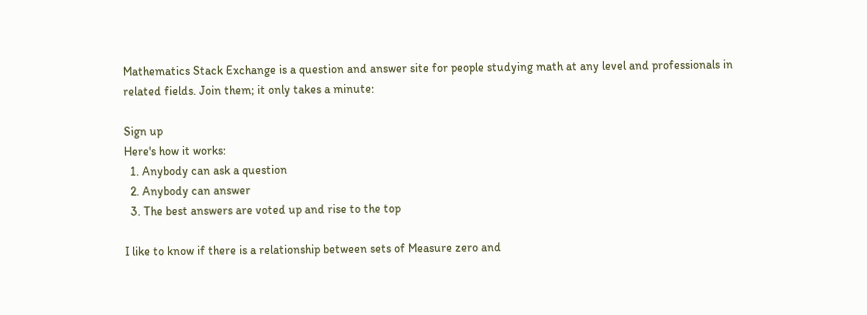Mathematics Stack Exchange is a question and answer site for people studying math at any level and professionals in related fields. Join them; it only takes a minute:

Sign up
Here's how it works:
  1. Anybody can ask a question
  2. Anybody can answer
  3. The best answers are voted up and rise to the top

I like to know if there is a relationship between sets of Measure zero and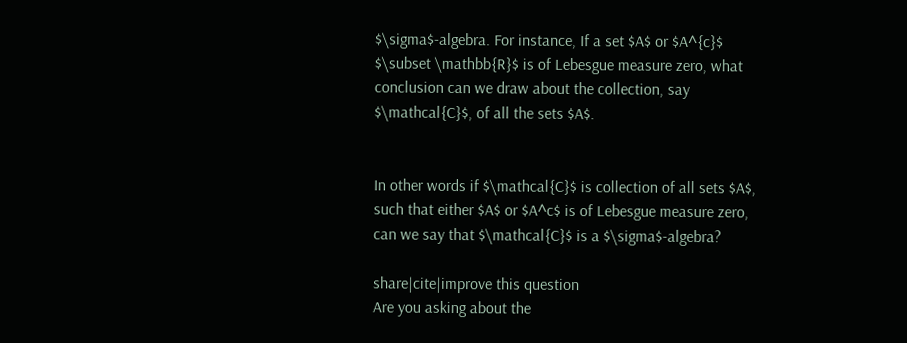$\sigma$-algebra. For instance, If a set $A$ or $A^{c}$ $\subset \mathbb{R}$ is of Lebesgue measure zero, what conclusion can we draw about the collection, say $\mathcal{C}$, of all the sets $A$.


In other words if $\mathcal{C}$ is collection of all sets $A$, such that either $A$ or $A^c$ is of Lebesgue measure zero, can we say that $\mathcal{C}$ is a $\sigma$-algebra?

share|cite|improve this question
Are you asking about the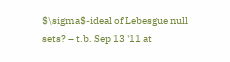$\sigma$-ideal of Lebesgue null sets? – t.b. Sep 13 '11 at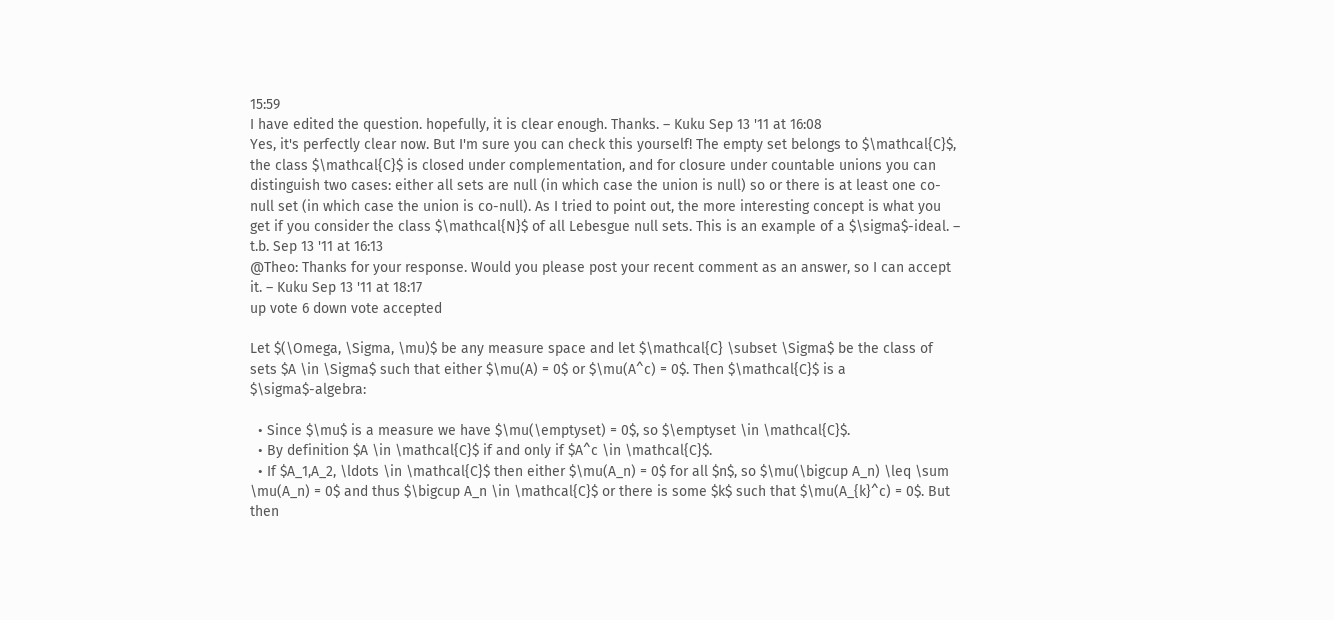15:59
I have edited the question. hopefully, it is clear enough. Thanks. – Kuku Sep 13 '11 at 16:08
Yes, it's perfectly clear now. But I'm sure you can check this yourself! The empty set belongs to $\mathcal{C}$, the class $\mathcal{C}$ is closed under complementation, and for closure under countable unions you can distinguish two cases: either all sets are null (in which case the union is null) so or there is at least one co-null set (in which case the union is co-null). As I tried to point out, the more interesting concept is what you get if you consider the class $\mathcal{N}$ of all Lebesgue null sets. This is an example of a $\sigma$-ideal. – t.b. Sep 13 '11 at 16:13
@Theo: Thanks for your response. Would you please post your recent comment as an answer, so I can accept it. – Kuku Sep 13 '11 at 18:17
up vote 6 down vote accepted

Let $(\Omega, \Sigma, \mu)$ be any measure space and let $\mathcal{C} \subset \Sigma$ be the class of sets $A \in \Sigma$ such that either $\mu(A) = 0$ or $\mu(A^c) = 0$. Then $\mathcal{C}$ is a $\sigma$-algebra:

  • Since $\mu$ is a measure we have $\mu(\emptyset) = 0$, so $\emptyset \in \mathcal{C}$.
  • By definition $A \in \mathcal{C}$ if and only if $A^c \in \mathcal{C}$.
  • If $A_1,A_2, \ldots \in \mathcal{C}$ then either $\mu(A_n) = 0$ for all $n$, so $\mu(\bigcup A_n) \leq \sum \mu(A_n) = 0$ and thus $\bigcup A_n \in \mathcal{C}$ or there is some $k$ such that $\mu(A_{k}^c) = 0$. But then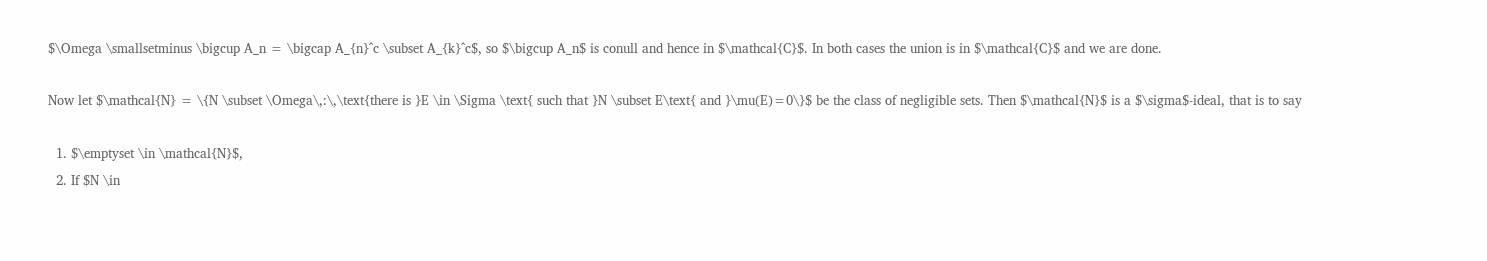$\Omega \smallsetminus \bigcup A_n = \bigcap A_{n}^c \subset A_{k}^c$, so $\bigcup A_n$ is conull and hence in $\mathcal{C}$. In both cases the union is in $\mathcal{C}$ and we are done.

Now let $\mathcal{N} = \{N \subset \Omega\,:\,\text{there is }E \in \Sigma \text{ such that }N \subset E\text{ and }\mu(E)=0\}$ be the class of negligible sets. Then $\mathcal{N}$ is a $\sigma$-ideal, that is to say

  1. $\emptyset \in \mathcal{N}$,
  2. If $N \in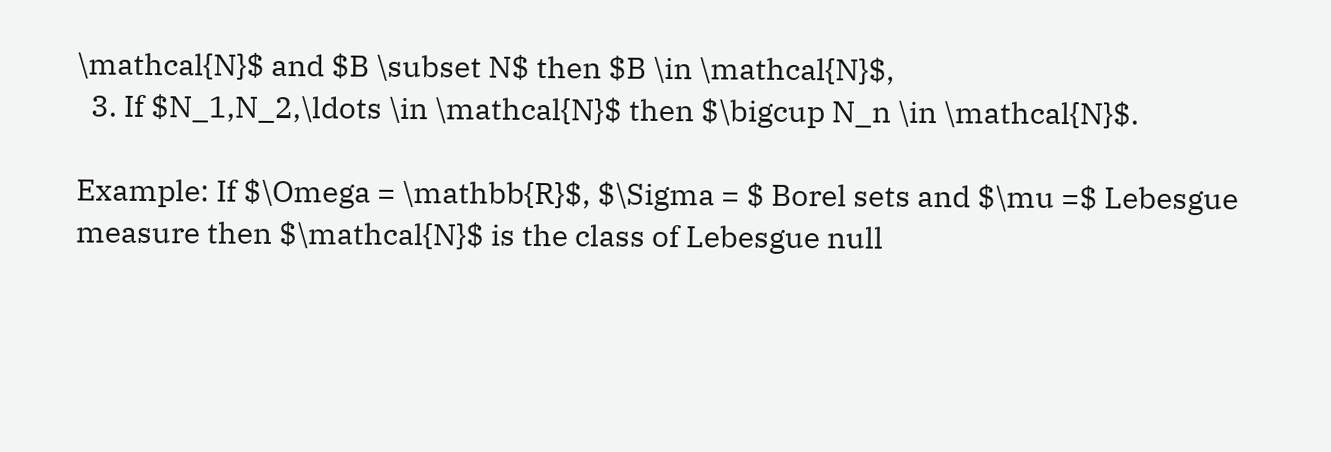\mathcal{N}$ and $B \subset N$ then $B \in \mathcal{N}$,
  3. If $N_1,N_2,\ldots \in \mathcal{N}$ then $\bigcup N_n \in \mathcal{N}$.

Example: If $\Omega = \mathbb{R}$, $\Sigma = $ Borel sets and $\mu =$ Lebesgue measure then $\mathcal{N}$ is the class of Lebesgue null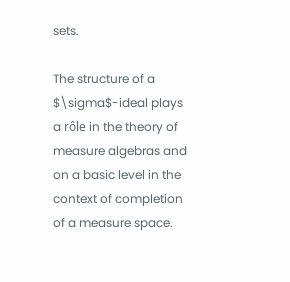sets.

The structure of a $\sigma$-ideal plays a rôle in the theory of measure algebras and on a basic level in the context of completion of a measure space.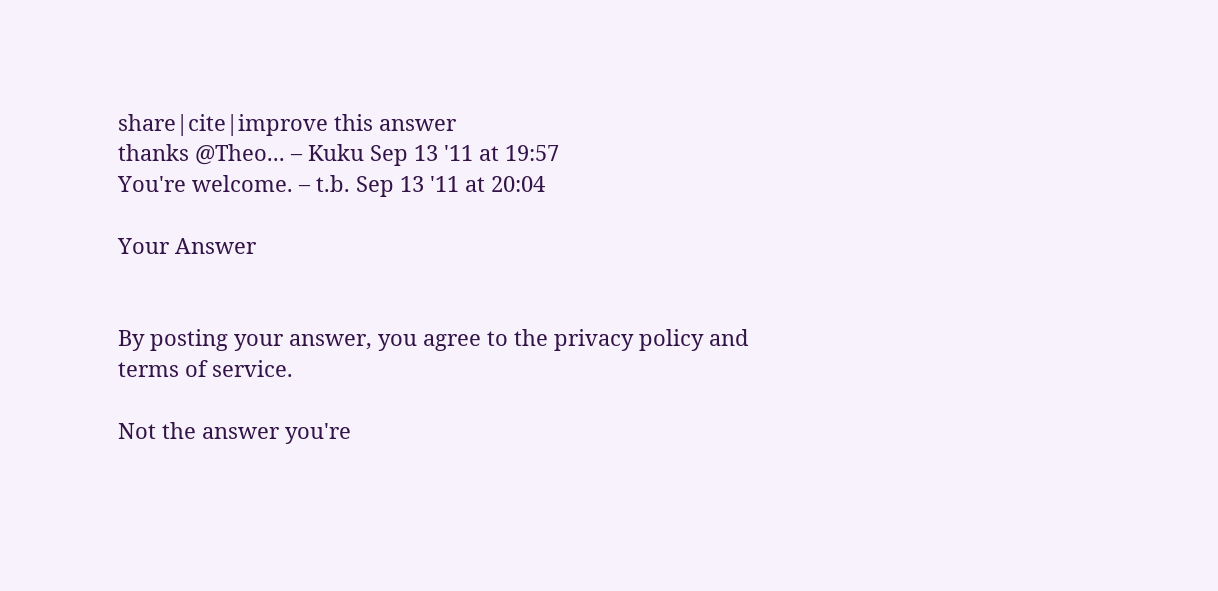share|cite|improve this answer
thanks @Theo... – Kuku Sep 13 '11 at 19:57
You're welcome. – t.b. Sep 13 '11 at 20:04

Your Answer


By posting your answer, you agree to the privacy policy and terms of service.

Not the answer you're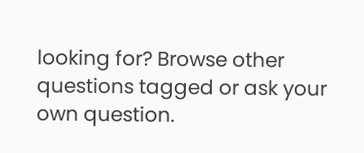looking for? Browse other questions tagged or ask your own question.